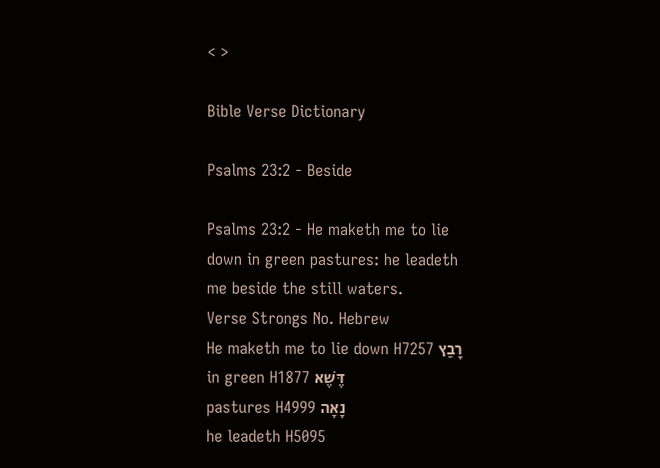< >

Bible Verse Dictionary

Psalms 23:2 - Beside

Psalms 23:2 - He maketh me to lie down in green pastures: he leadeth me beside the still waters.
Verse Strongs No. Hebrew
He maketh me to lie down H7257 רָבַץ
in green H1877 דֶּשֶׁא
pastures H4999 נָאָה
he leadeth H5095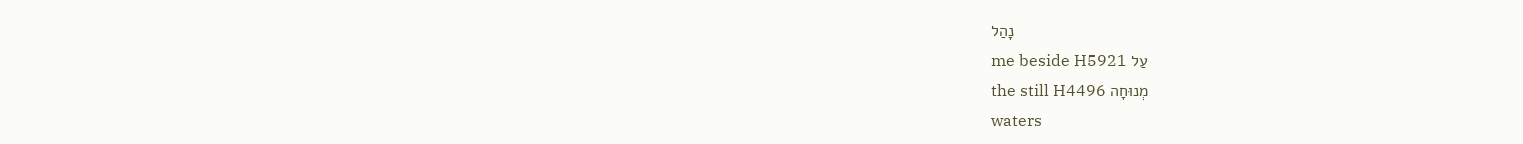נָהַל
me beside H5921 עַל
the still H4496 מְנוּחָה
waters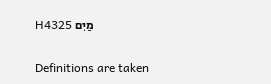H4325 מַיִם


Definitions are taken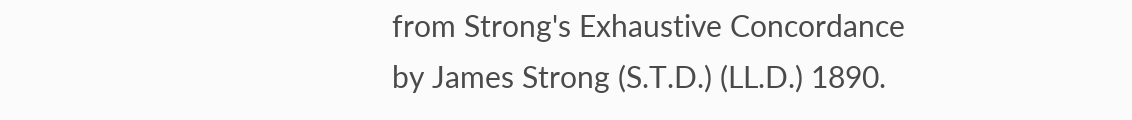from Strong's Exhaustive Concordance
by James Strong (S.T.D.) (LL.D.) 1890.